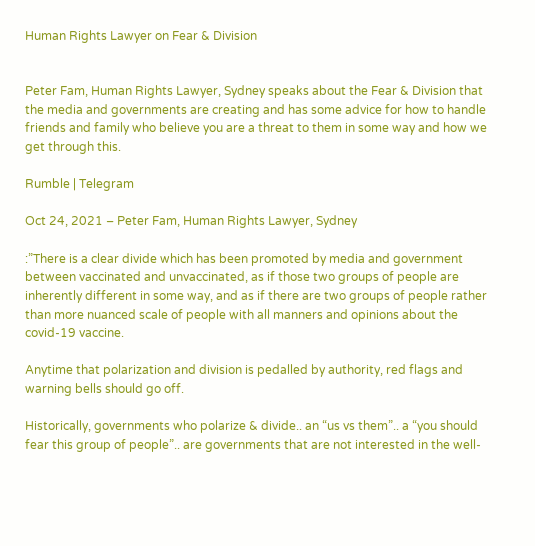Human Rights Lawyer on Fear & Division


Peter Fam, Human Rights Lawyer, Sydney speaks about the Fear & Division that the media and governments are creating and has some advice for how to handle friends and family who believe you are a threat to them in some way and how we get through this.

Rumble | Telegram

Oct 24, 2021 – Peter Fam, Human Rights Lawyer, Sydney

:”There is a clear divide which has been promoted by media and government between vaccinated and unvaccinated, as if those two groups of people are inherently different in some way, and as if there are two groups of people rather than more nuanced scale of people with all manners and opinions about the covid-19 vaccine.

Anytime that polarization and division is pedalled by authority, red flags and warning bells should go off.

Historically, governments who polarize & divide.. an “us vs them”.. a “you should fear this group of people”.. are governments that are not interested in the well-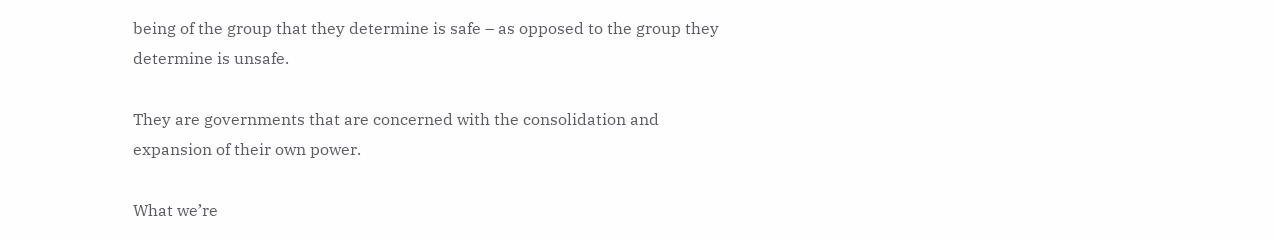being of the group that they determine is safe – as opposed to the group they determine is unsafe.

They are governments that are concerned with the consolidation and expansion of their own power.

What we’re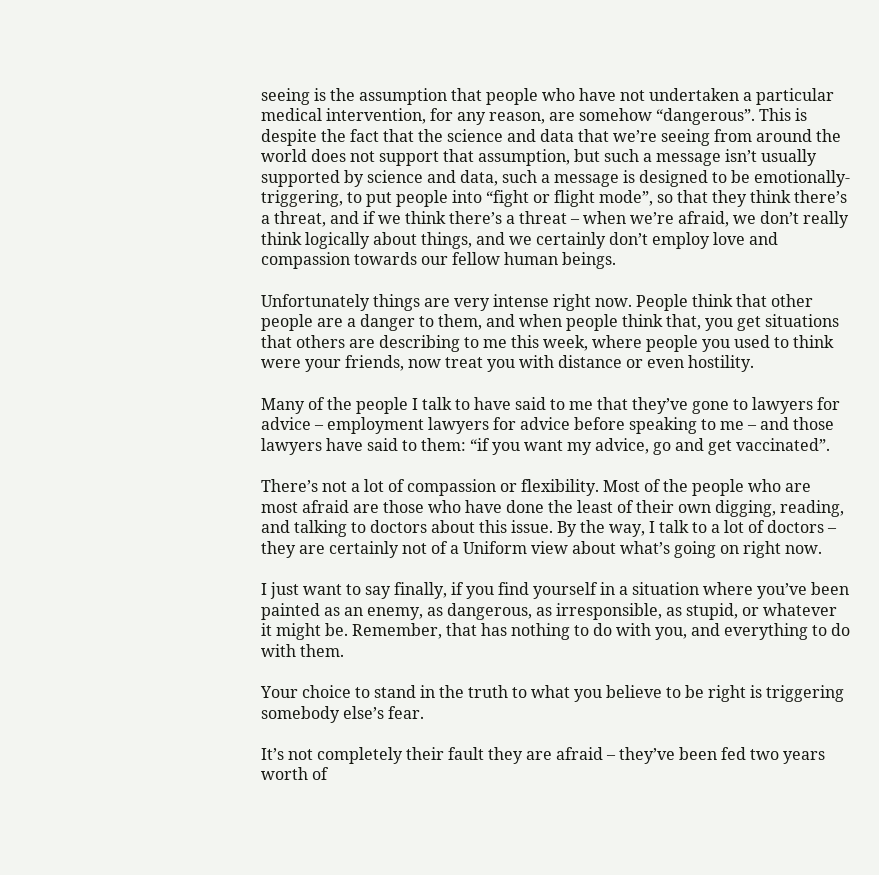seeing is the assumption that people who have not undertaken a particular medical intervention, for any reason, are somehow “dangerous”. This is despite the fact that the science and data that we’re seeing from around the world does not support that assumption, but such a message isn’t usually supported by science and data, such a message is designed to be emotionally-triggering, to put people into “fight or flight mode”, so that they think there’s a threat, and if we think there’s a threat – when we’re afraid, we don’t really think logically about things, and we certainly don’t employ love and compassion towards our fellow human beings.

Unfortunately things are very intense right now. People think that other people are a danger to them, and when people think that, you get situations that others are describing to me this week, where people you used to think were your friends, now treat you with distance or even hostility.

Many of the people I talk to have said to me that they’ve gone to lawyers for advice – employment lawyers for advice before speaking to me – and those lawyers have said to them: “if you want my advice, go and get vaccinated”.

There’s not a lot of compassion or flexibility. Most of the people who are most afraid are those who have done the least of their own digging, reading, and talking to doctors about this issue. By the way, I talk to a lot of doctors – they are certainly not of a Uniform view about what’s going on right now.

I just want to say finally, if you find yourself in a situation where you’ve been painted as an enemy, as dangerous, as irresponsible, as stupid, or whatever it might be. Remember, that has nothing to do with you, and everything to do with them.

Your choice to stand in the truth to what you believe to be right is triggering somebody else’s fear.

It’s not completely their fault they are afraid – they’ve been fed two years worth of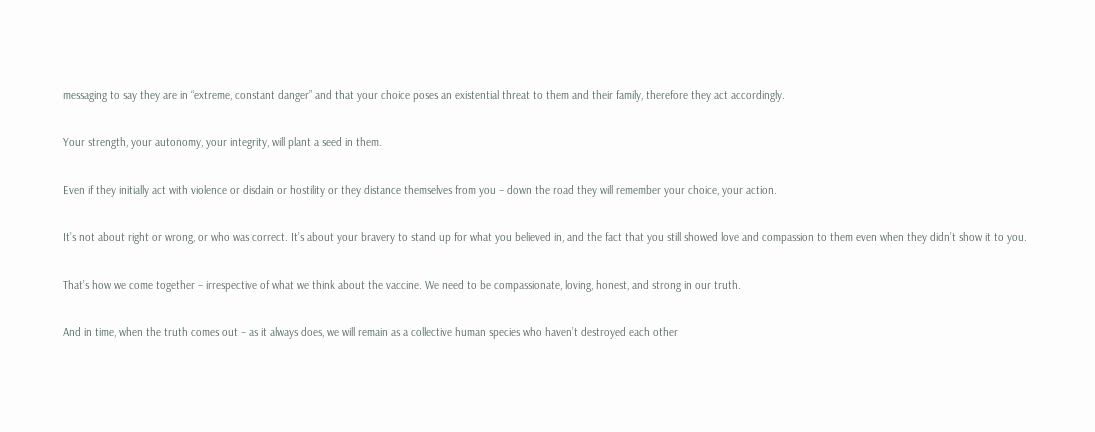messaging to say they are in “extreme, constant danger” and that your choice poses an existential threat to them and their family, therefore they act accordingly.

Your strength, your autonomy, your integrity, will plant a seed in them.

Even if they initially act with violence or disdain or hostility or they distance themselves from you – down the road they will remember your choice, your action.

It’s not about right or wrong, or who was correct. It’s about your bravery to stand up for what you believed in, and the fact that you still showed love and compassion to them even when they didn’t show it to you.

That’s how we come together – irrespective of what we think about the vaccine. We need to be compassionate, loving, honest, and strong in our truth.

And in time, when the truth comes out – as it always does, we will remain as a collective human species who haven’t destroyed each other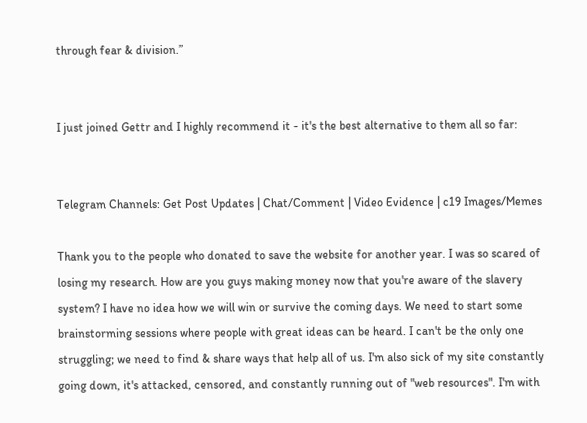through fear & division.”


I just joined Gettr and I highly recommend it - it's the best alternative to them all so far:


Telegram Channels: Get Post Updates | Chat/Comment | Video Evidence | c19 Images/Memes

Thank you to the people who donated to save the website for another year. I was so scared of losing my research. How are you guys making money now that you're aware of the slavery system? I have no idea how we will win or survive the coming days. We need to start some brainstorming sessions where people with great ideas can be heard. I can't be the only one struggling; we need to find & share ways that help all of us. I'm also sick of my site constantly going down, it's attacked, censored, and constantly running out of "web resources". I'm with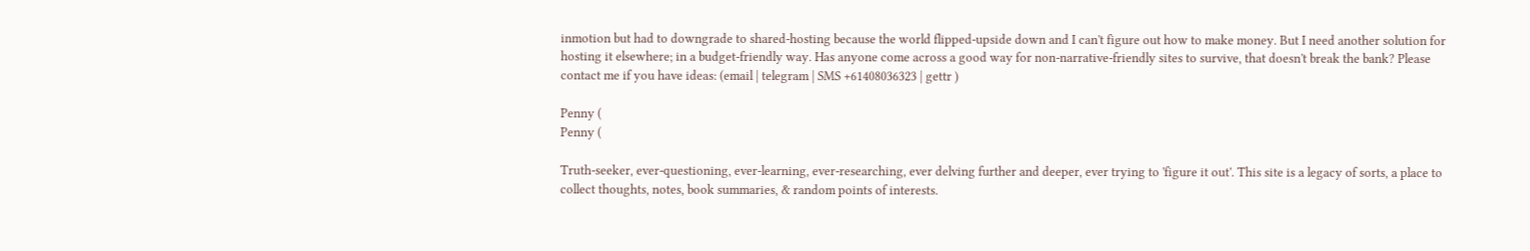inmotion but had to downgrade to shared-hosting because the world flipped-upside down and I can't figure out how to make money. But I need another solution for hosting it elsewhere; in a budget-friendly way. Has anyone come across a good way for non-narrative-friendly sites to survive, that doesn't break the bank? Please contact me if you have ideas: (email | telegram | SMS +61408036323 | gettr )

Penny (
Penny (

Truth-seeker, ever-questioning, ever-learning, ever-researching, ever delving further and deeper, ever trying to 'figure it out'. This site is a legacy of sorts, a place to collect thoughts, notes, book summaries, & random points of interests.